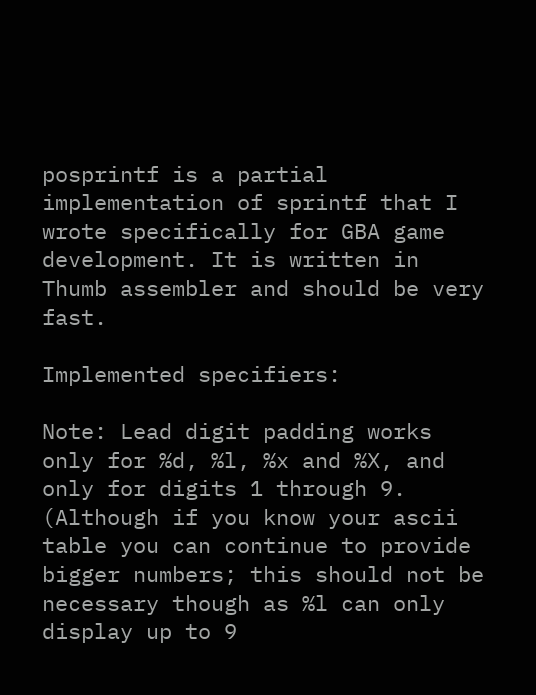posprintf is a partial implementation of sprintf that I wrote specifically for GBA game development. It is written in Thumb assembler and should be very fast.

Implemented specifiers:

Note: Lead digit padding works only for %d, %l, %x and %X, and only for digits 1 through 9. (Although if you know your ascii table you can continue to provide bigger numbers; this should not be necessary though as %l can only display up to 9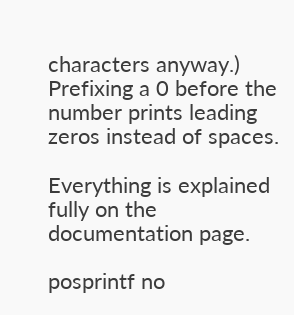characters anyway.) Prefixing a 0 before the number prints leading zeros instead of spaces.

Everything is explained fully on the documentation page.

posprintf no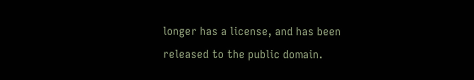longer has a license, and has been released to the public domain.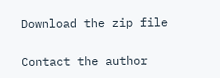Download the zip file

Contact the author